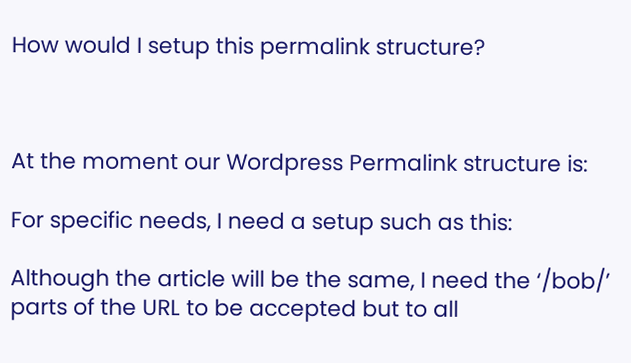How would I setup this permalink structure?



At the moment our Wordpress Permalink structure is:

For specific needs, I need a setup such as this:

Although the article will be the same, I need the ‘/bob/’ parts of the URL to be accepted but to all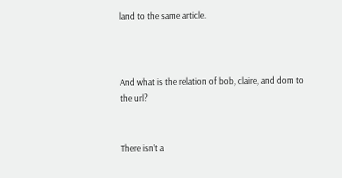land to the same article.



And what is the relation of bob, claire, and dom to the url?


There isn’t a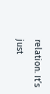relation. It’s just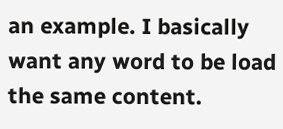an example. I basically want any word to be load the same content.